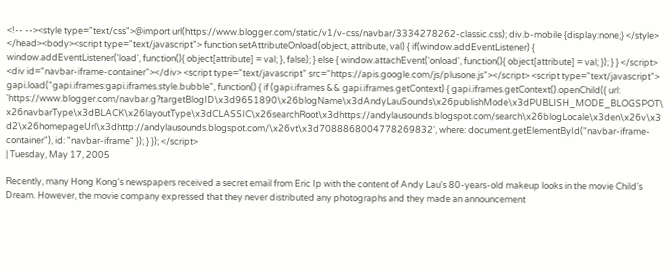<!-- --><style type="text/css">@import url(https://www.blogger.com/static/v1/v-css/navbar/3334278262-classic.css); div.b-mobile {display:none;} </style> </head><body><script type="text/javascript"> function setAttributeOnload(object, attribute, val) { if(window.addEventListener) { window.addEventListener('load', function(){ object[attribute] = val; }, false); } else { window.attachEvent('onload', function(){ object[attribute] = val; }); } } </script> <div id="navbar-iframe-container"></div> <script type="text/javascript" src="https://apis.google.com/js/plusone.js"></script> <script type="text/javascript"> gapi.load("gapi.iframes:gapi.iframes.style.bubble", function() { if (gapi.iframes && gapi.iframes.getContext) { gapi.iframes.getContext().openChild({ url: 'https://www.blogger.com/navbar.g?targetBlogID\x3d9651890\x26blogName\x3dAndyLauSounds\x26publishMode\x3dPUBLISH_MODE_BLOGSPOT\x26navbarType\x3dBLACK\x26layoutType\x3dCLASSIC\x26searchRoot\x3dhttps://andylausounds.blogspot.com/search\x26blogLocale\x3den\x26v\x3d2\x26homepageUrl\x3dhttp://andylausounds.blogspot.com/\x26vt\x3d7088868004778269832', where: document.getElementById("navbar-iframe-container"), id: "navbar-iframe" }); } }); </script>
| Tuesday, May 17, 2005

Recently, many Hong Kong's newspapers received a secret email from Eric Ip with the content of Andy Lau's 80-years-old makeup looks in the movie Child's Dream. However, the movie company expressed that they never distributed any photographs and they made an announcement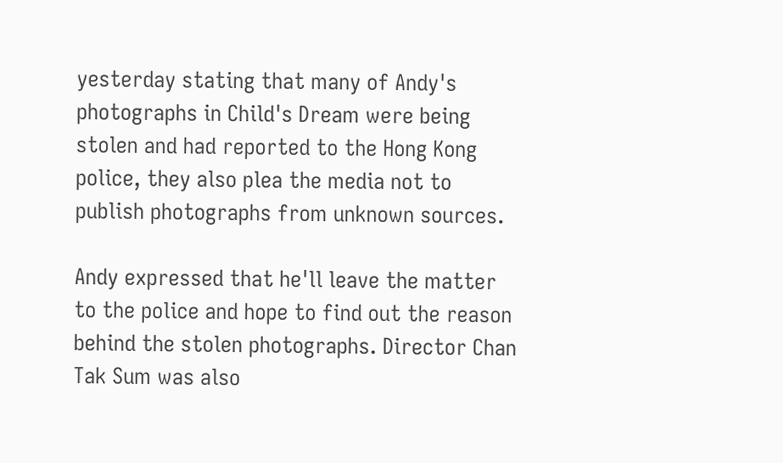yesterday stating that many of Andy's photographs in Child's Dream were being stolen and had reported to the Hong Kong police, they also plea the media not to publish photographs from unknown sources.

Andy expressed that he'll leave the matter to the police and hope to find out the reason behind the stolen photographs. Director Chan Tak Sum was also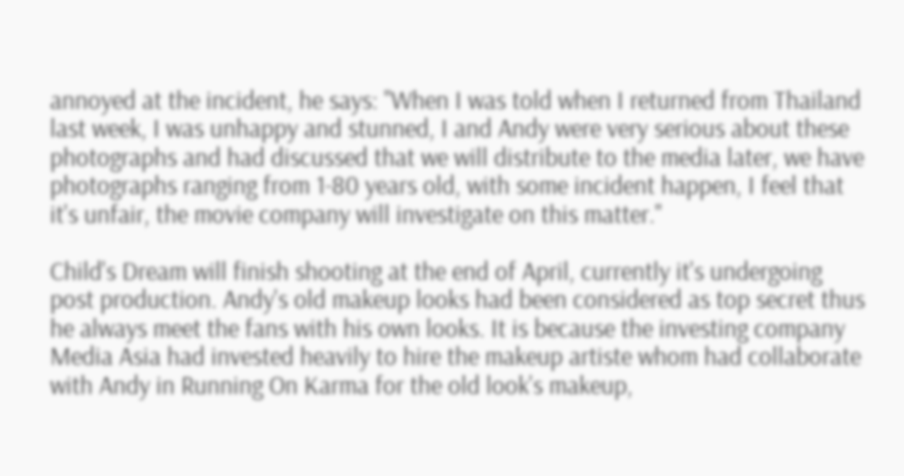annoyed at the incident, he says: "When I was told when I returned from Thailand last week, I was unhappy and stunned, I and Andy were very serious about these photographs and had discussed that we will distribute to the media later, we have photographs ranging from 1-80 years old, with some incident happen, I feel that it's unfair, the movie company will investigate on this matter."

Child's Dream will finish shooting at the end of April, currently it's undergoing post production. Andy's old makeup looks had been considered as top secret thus he always meet the fans with his own looks. It is because the investing company Media Asia had invested heavily to hire the makeup artiste whom had collaborate with Andy in Running On Karma for the old look's makeup,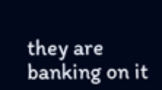they are banking on it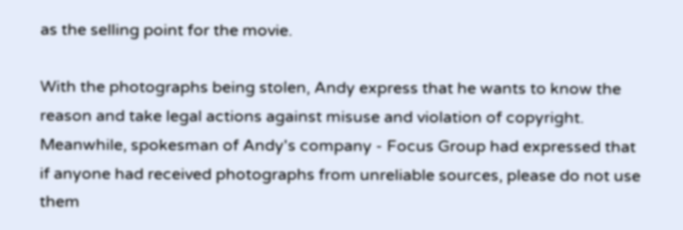as the selling point for the movie.

With the photographs being stolen, Andy express that he wants to know the reason and take legal actions against misuse and violation of copyright. Meanwhile, spokesman of Andy's company - Focus Group had expressed that if anyone had received photographs from unreliable sources, please do not use them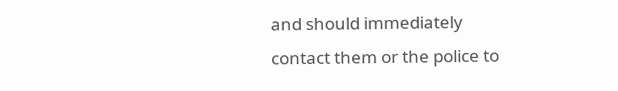and should immediately contact them or the police to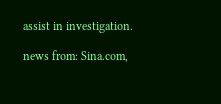assist in investigation.

news from: Sina.com,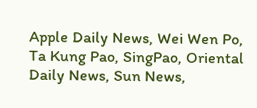Apple Daily News, Wei Wen Po, Ta Kung Pao, SingPao, Oriental Daily News, Sun News,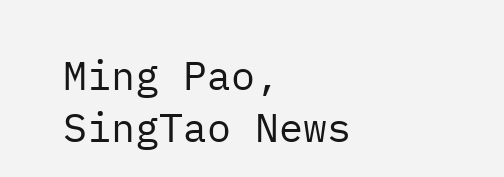Ming Pao, SingTao News